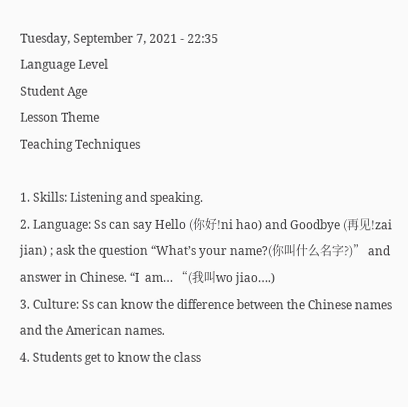Tuesday, September 7, 2021 - 22:35
Language Level
Student Age
Lesson Theme
Teaching Techniques

1. Skills: Listening and speaking.
2. Language: Ss can say Hello (你好!ni hao) and Goodbye (再见!zai jian) ; ask the question “What’s your name?(你叫什么名字?)” and answer in Chinese. “I  am… “(我叫wo jiao….)
3. Culture: Ss can know the difference between the Chinese names and the American names.
4. Students get to know the class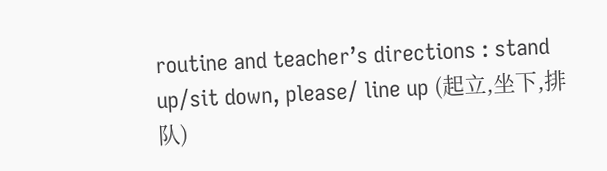routine and teacher’s directions : stand up/sit down, please/ line up (起立,坐下,排队)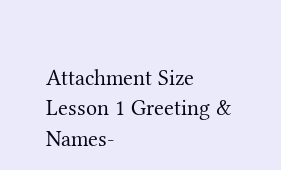Attachment Size
Lesson 1 Greeting & Names-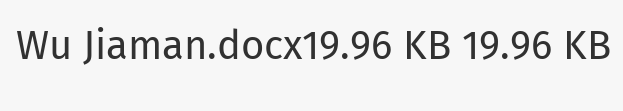Wu Jiaman.docx19.96 KB 19.96 KB